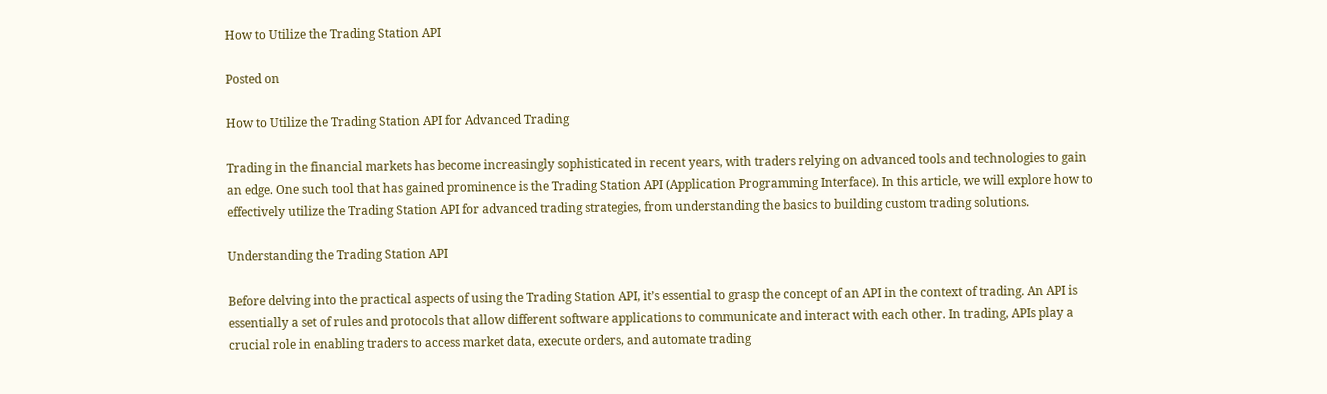How to Utilize the Trading Station API

Posted on

How to Utilize the Trading Station API for Advanced Trading

Trading in the financial markets has become increasingly sophisticated in recent years, with traders relying on advanced tools and technologies to gain an edge. One such tool that has gained prominence is the Trading Station API (Application Programming Interface). In this article, we will explore how to effectively utilize the Trading Station API for advanced trading strategies, from understanding the basics to building custom trading solutions.

Understanding the Trading Station API

Before delving into the practical aspects of using the Trading Station API, it’s essential to grasp the concept of an API in the context of trading. An API is essentially a set of rules and protocols that allow different software applications to communicate and interact with each other. In trading, APIs play a crucial role in enabling traders to access market data, execute orders, and automate trading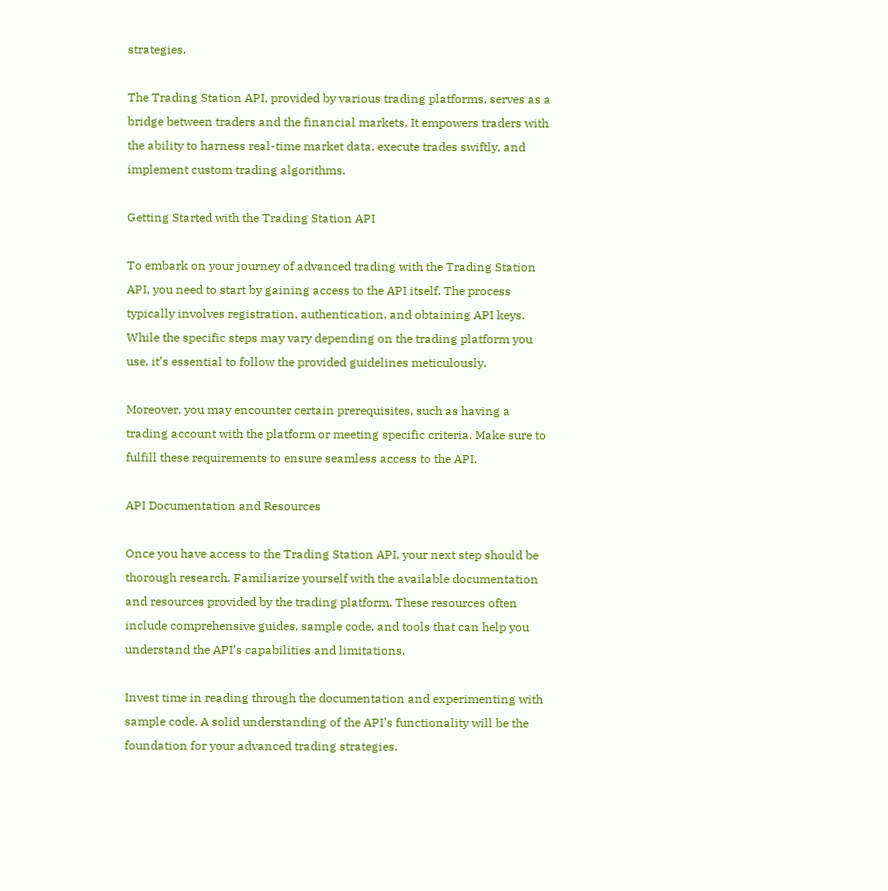strategies.

The Trading Station API, provided by various trading platforms, serves as a bridge between traders and the financial markets. It empowers traders with the ability to harness real-time market data, execute trades swiftly, and implement custom trading algorithms.

Getting Started with the Trading Station API

To embark on your journey of advanced trading with the Trading Station API, you need to start by gaining access to the API itself. The process typically involves registration, authentication, and obtaining API keys. While the specific steps may vary depending on the trading platform you use, it’s essential to follow the provided guidelines meticulously.

Moreover, you may encounter certain prerequisites, such as having a trading account with the platform or meeting specific criteria. Make sure to fulfill these requirements to ensure seamless access to the API.

API Documentation and Resources

Once you have access to the Trading Station API, your next step should be thorough research. Familiarize yourself with the available documentation and resources provided by the trading platform. These resources often include comprehensive guides, sample code, and tools that can help you understand the API’s capabilities and limitations.

Invest time in reading through the documentation and experimenting with sample code. A solid understanding of the API’s functionality will be the foundation for your advanced trading strategies.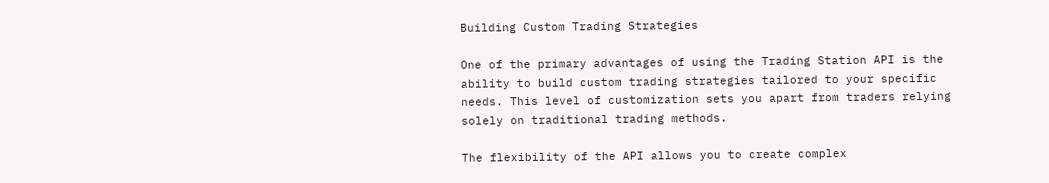Building Custom Trading Strategies

One of the primary advantages of using the Trading Station API is the ability to build custom trading strategies tailored to your specific needs. This level of customization sets you apart from traders relying solely on traditional trading methods.

The flexibility of the API allows you to create complex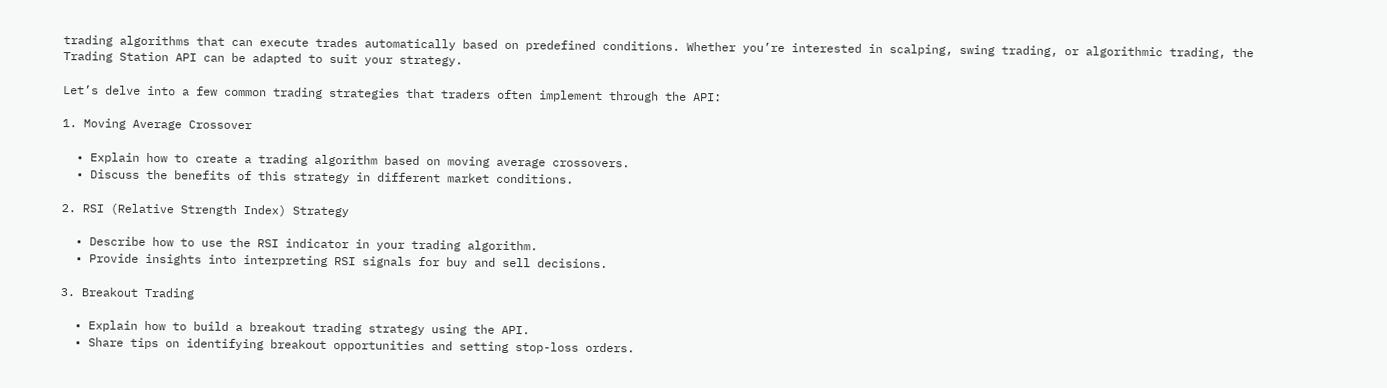trading algorithms that can execute trades automatically based on predefined conditions. Whether you’re interested in scalping, swing trading, or algorithmic trading, the Trading Station API can be adapted to suit your strategy.

Let’s delve into a few common trading strategies that traders often implement through the API:

1. Moving Average Crossover

  • Explain how to create a trading algorithm based on moving average crossovers.
  • Discuss the benefits of this strategy in different market conditions.

2. RSI (Relative Strength Index) Strategy

  • Describe how to use the RSI indicator in your trading algorithm.
  • Provide insights into interpreting RSI signals for buy and sell decisions.

3. Breakout Trading

  • Explain how to build a breakout trading strategy using the API.
  • Share tips on identifying breakout opportunities and setting stop-loss orders.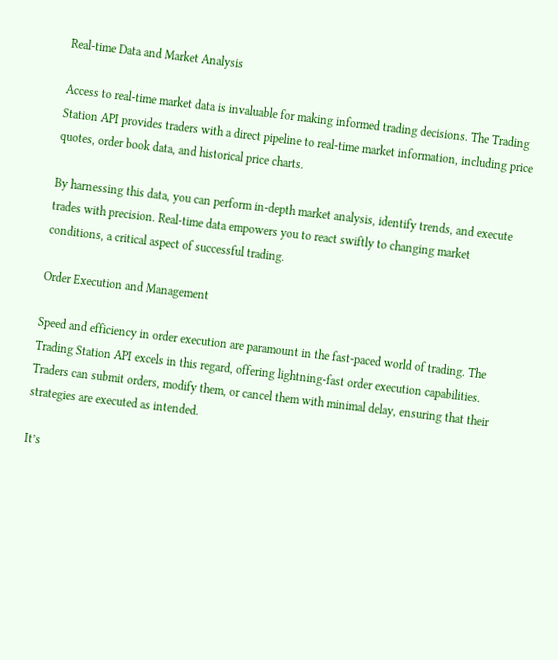Real-time Data and Market Analysis

Access to real-time market data is invaluable for making informed trading decisions. The Trading Station API provides traders with a direct pipeline to real-time market information, including price quotes, order book data, and historical price charts.

By harnessing this data, you can perform in-depth market analysis, identify trends, and execute trades with precision. Real-time data empowers you to react swiftly to changing market conditions, a critical aspect of successful trading.

Order Execution and Management

Speed and efficiency in order execution are paramount in the fast-paced world of trading. The Trading Station API excels in this regard, offering lightning-fast order execution capabilities. Traders can submit orders, modify them, or cancel them with minimal delay, ensuring that their strategies are executed as intended.

It’s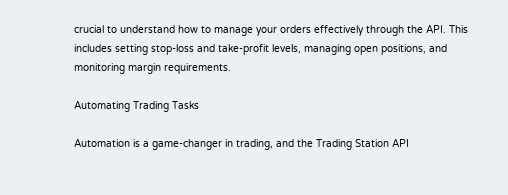crucial to understand how to manage your orders effectively through the API. This includes setting stop-loss and take-profit levels, managing open positions, and monitoring margin requirements.

Automating Trading Tasks

Automation is a game-changer in trading, and the Trading Station API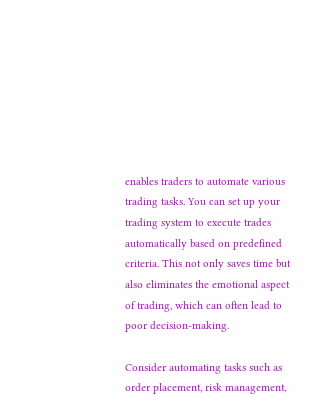enables traders to automate various trading tasks. You can set up your trading system to execute trades automatically based on predefined criteria. This not only saves time but also eliminates the emotional aspect of trading, which can often lead to poor decision-making.

Consider automating tasks such as order placement, risk management,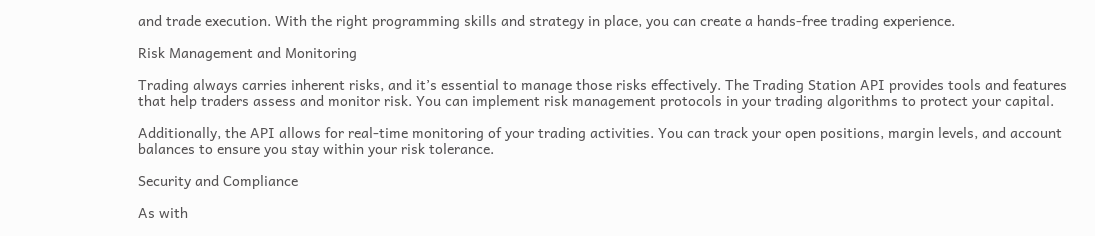and trade execution. With the right programming skills and strategy in place, you can create a hands-free trading experience.

Risk Management and Monitoring

Trading always carries inherent risks, and it’s essential to manage those risks effectively. The Trading Station API provides tools and features that help traders assess and monitor risk. You can implement risk management protocols in your trading algorithms to protect your capital.

Additionally, the API allows for real-time monitoring of your trading activities. You can track your open positions, margin levels, and account balances to ensure you stay within your risk tolerance.

Security and Compliance

As with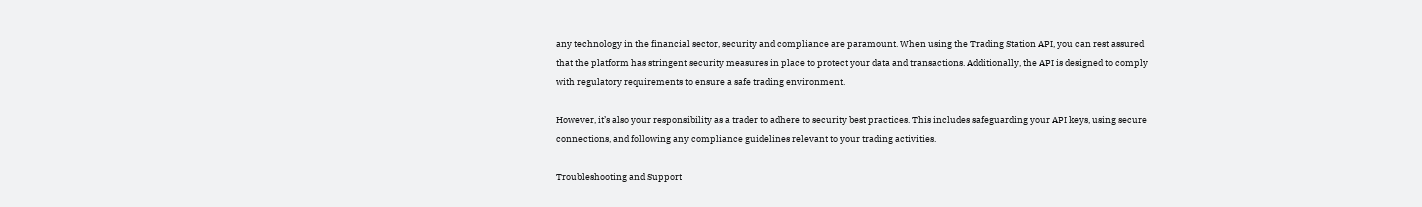any technology in the financial sector, security and compliance are paramount. When using the Trading Station API, you can rest assured that the platform has stringent security measures in place to protect your data and transactions. Additionally, the API is designed to comply with regulatory requirements to ensure a safe trading environment.

However, it’s also your responsibility as a trader to adhere to security best practices. This includes safeguarding your API keys, using secure connections, and following any compliance guidelines relevant to your trading activities.

Troubleshooting and Support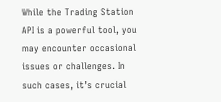While the Trading Station API is a powerful tool, you may encounter occasional issues or challenges. In such cases, it’s crucial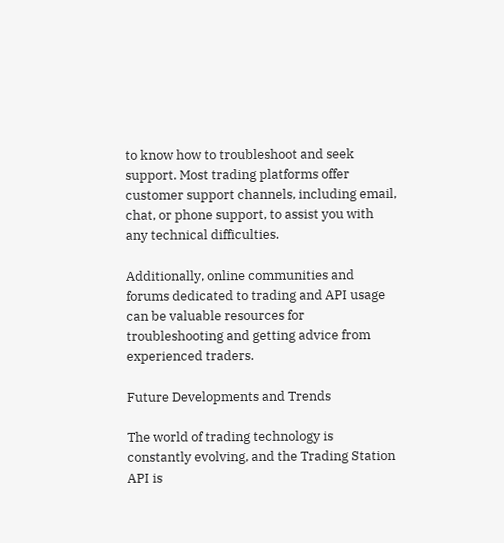to know how to troubleshoot and seek support. Most trading platforms offer customer support channels, including email, chat, or phone support, to assist you with any technical difficulties.

Additionally, online communities and forums dedicated to trading and API usage can be valuable resources for troubleshooting and getting advice from experienced traders.

Future Developments and Trends

The world of trading technology is constantly evolving, and the Trading Station API is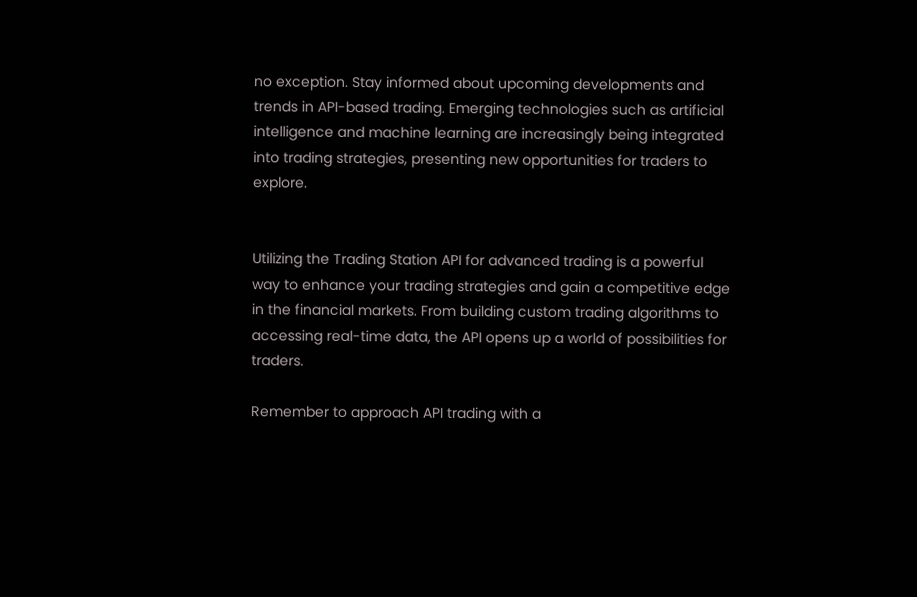no exception. Stay informed about upcoming developments and trends in API-based trading. Emerging technologies such as artificial intelligence and machine learning are increasingly being integrated into trading strategies, presenting new opportunities for traders to explore.


Utilizing the Trading Station API for advanced trading is a powerful way to enhance your trading strategies and gain a competitive edge in the financial markets. From building custom trading algorithms to accessing real-time data, the API opens up a world of possibilities for traders.

Remember to approach API trading with a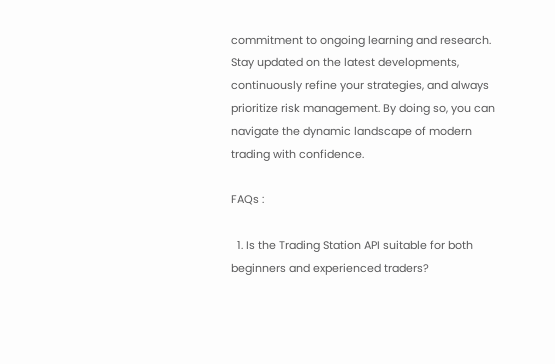commitment to ongoing learning and research. Stay updated on the latest developments, continuously refine your strategies, and always prioritize risk management. By doing so, you can navigate the dynamic landscape of modern trading with confidence.

FAQs :

  1. Is the Trading Station API suitable for both beginners and experienced traders?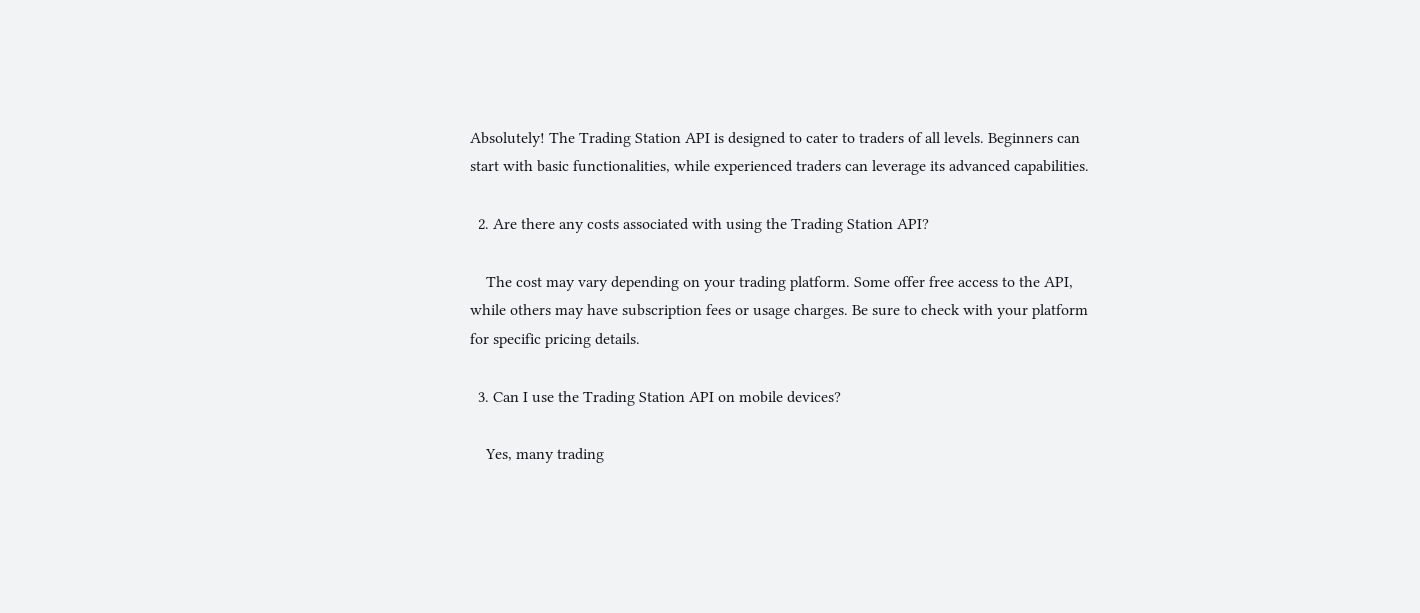Absolutely! The Trading Station API is designed to cater to traders of all levels. Beginners can start with basic functionalities, while experienced traders can leverage its advanced capabilities.

  2. Are there any costs associated with using the Trading Station API?

    The cost may vary depending on your trading platform. Some offer free access to the API, while others may have subscription fees or usage charges. Be sure to check with your platform for specific pricing details.

  3. Can I use the Trading Station API on mobile devices?

    Yes, many trading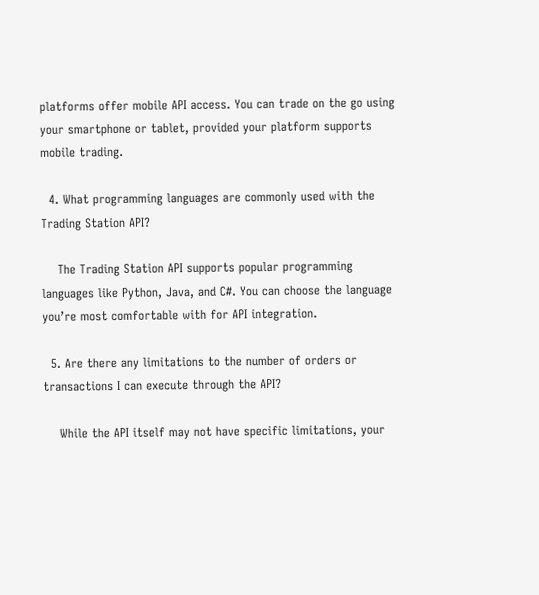platforms offer mobile API access. You can trade on the go using your smartphone or tablet, provided your platform supports mobile trading.

  4. What programming languages are commonly used with the Trading Station API?

    The Trading Station API supports popular programming languages like Python, Java, and C#. You can choose the language you’re most comfortable with for API integration.

  5. Are there any limitations to the number of orders or transactions I can execute through the API?

    While the API itself may not have specific limitations, your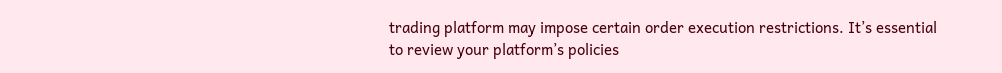trading platform may impose certain order execution restrictions. It’s essential to review your platform’s policies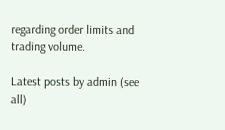regarding order limits and trading volume.

Latest posts by admin (see all)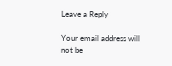Leave a Reply

Your email address will not be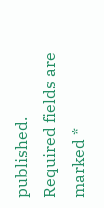published. Required fields are marked *